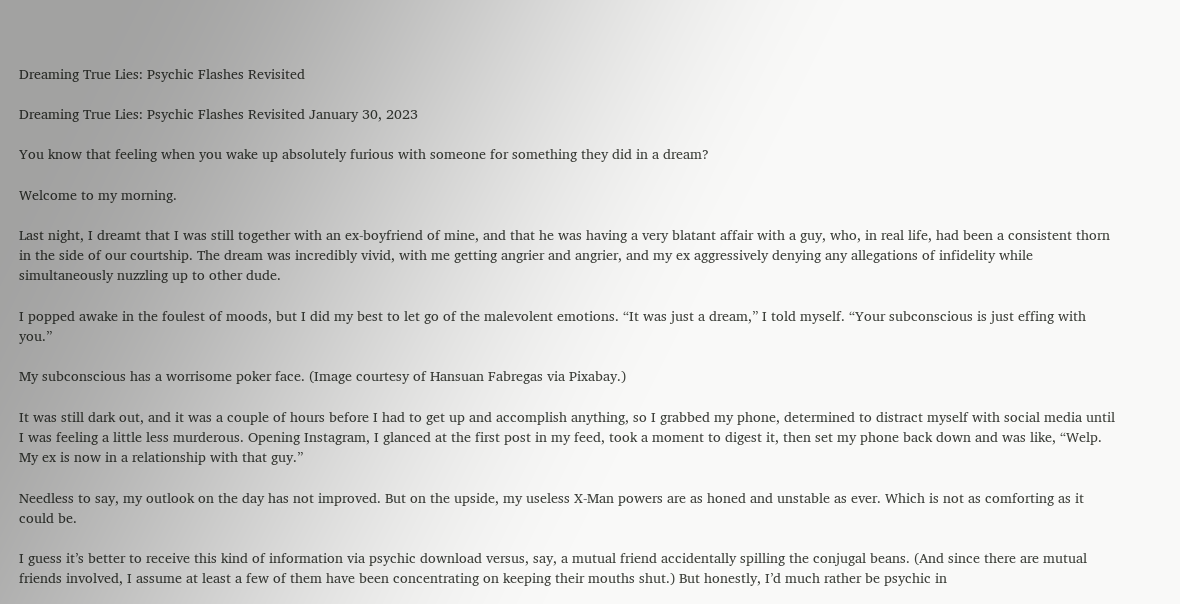Dreaming True Lies: Psychic Flashes Revisited

Dreaming True Lies: Psychic Flashes Revisited January 30, 2023

You know that feeling when you wake up absolutely furious with someone for something they did in a dream?

Welcome to my morning.

Last night, I dreamt that I was still together with an ex-boyfriend of mine, and that he was having a very blatant affair with a guy, who, in real life, had been a consistent thorn in the side of our courtship. The dream was incredibly vivid, with me getting angrier and angrier, and my ex aggressively denying any allegations of infidelity while simultaneously nuzzling up to other dude.

I popped awake in the foulest of moods, but I did my best to let go of the malevolent emotions. “It was just a dream,” I told myself. “Your subconscious is just effing with you.”

My subconscious has a worrisome poker face. (Image courtesy of Hansuan Fabregas via Pixabay.)

It was still dark out, and it was a couple of hours before I had to get up and accomplish anything, so I grabbed my phone, determined to distract myself with social media until I was feeling a little less murderous. Opening Instagram, I glanced at the first post in my feed, took a moment to digest it, then set my phone back down and was like, “Welp. My ex is now in a relationship with that guy.”

Needless to say, my outlook on the day has not improved. But on the upside, my useless X-Man powers are as honed and unstable as ever. Which is not as comforting as it could be.

I guess it’s better to receive this kind of information via psychic download versus, say, a mutual friend accidentally spilling the conjugal beans. (And since there are mutual friends involved, I assume at least a few of them have been concentrating on keeping their mouths shut.) But honestly, I’d much rather be psychic in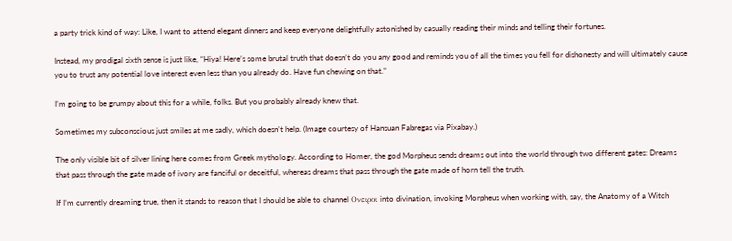a party trick kind of way: Like, I want to attend elegant dinners and keep everyone delightfully astonished by casually reading their minds and telling their fortunes.

Instead, my prodigal sixth sense is just like, “Hiya! Here’s some brutal truth that doesn’t do you any good and reminds you of all the times you fell for dishonesty and will ultimately cause you to trust any potential love interest even less than you already do. Have fun chewing on that.”

I’m going to be grumpy about this for a while, folks. But you probably already knew that.

Sometimes my subconscious just smiles at me sadly, which doesn’t help. (Image courtesy of Hansuan Fabregas via Pixabay.)

The only visible bit of silver lining here comes from Greek mythology. According to Homer, the god Morpheus sends dreams out into the world through two different gates: Dreams that pass through the gate made of ivory are fanciful or deceitful, whereas dreams that pass through the gate made of horn tell the truth.

If I’m currently dreaming true, then it stands to reason that I should be able to channel Ονειροι into divination, invoking Morpheus when working with, say, the Anatomy of a Witch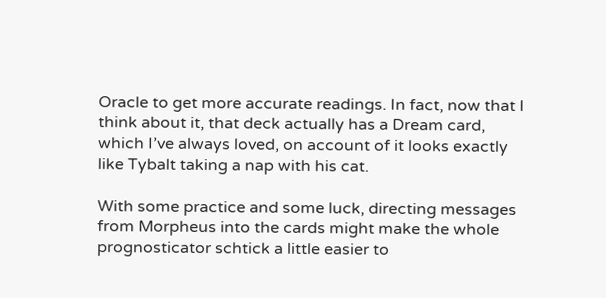Oracle to get more accurate readings. In fact, now that I think about it, that deck actually has a Dream card, which I’ve always loved, on account of it looks exactly like Tybalt taking a nap with his cat.

With some practice and some luck, directing messages from Morpheus into the cards might make the whole prognosticator schtick a little easier to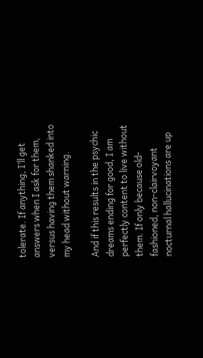tolerate. If anything, I’ll get answers when I ask for them, versus having them shanked into my head without warning.

And if this results in the psychic dreams ending for good, I am perfectly content to live without them. If only because old-fashioned, non-clairvoyant nocturnal hallucinations are up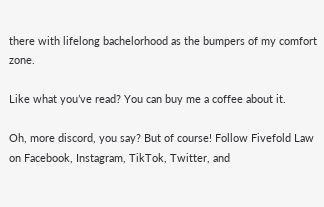there with lifelong bachelorhood as the bumpers of my comfort zone.

Like what you’ve read? You can buy me a coffee about it.

Oh, more discord, you say? But of course! Follow Fivefold Law on Facebook, Instagram, TikTok, Twitter, and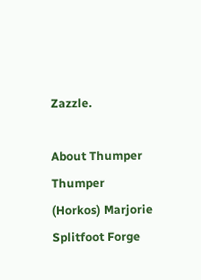Zazzle.

About Thumper
Thumper (Horkos) Marjorie Splitfoot Forge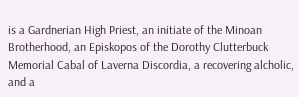is a Gardnerian High Priest, an initiate of the Minoan Brotherhood, an Episkopos of the Dorothy Clutterbuck Memorial Cabal of Laverna Discordia, a recovering alcholic, and a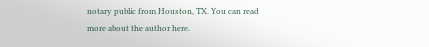notary public from Houston, TX. You can read more about the author here.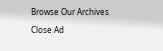Browse Our Archives

Close Ad